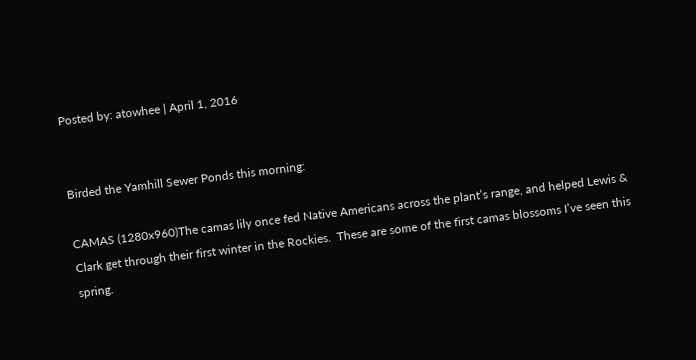Posted by: atowhee | April 1, 2016


Birded the Yamhill Sewer Ponds this morning:

CAMAS (1280x960)The camas lily once fed Native Americans across the plant’s range, and helped Lewis & Clark get through their first winter in the Rockies.  These are some of the first camas blossoms I’ve seen this spring.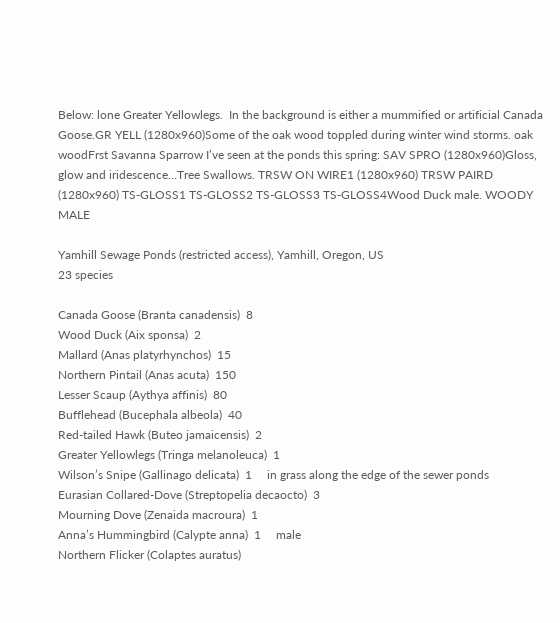Below: lone Greater Yellowlegs.  In the background is either a mummified or artificial Canada Goose.GR YELL (1280x960)Some of the oak wood toppled during winter wind storms. oak woodFrst Savanna Sparrow I’ve seen at the ponds this spring: SAV SPRO (1280x960)Gloss, glow and iridescence…Tree Swallows. TRSW ON WIRE1 (1280x960) TRSW PAIRD (1280x960) TS-GLOSS1 TS-GLOSS2 TS-GLOSS3 TS-GLOSS4Wood Duck male. WOODY MALE

Yamhill Sewage Ponds (restricted access), Yamhill, Oregon, US
23 species

Canada Goose (Branta canadensis)  8
Wood Duck (Aix sponsa)  2
Mallard (Anas platyrhynchos)  15
Northern Pintail (Anas acuta)  150
Lesser Scaup (Aythya affinis)  80
Bufflehead (Bucephala albeola)  40
Red-tailed Hawk (Buteo jamaicensis)  2
Greater Yellowlegs (Tringa melanoleuca)  1
Wilson’s Snipe (Gallinago delicata)  1     in grass along the edge of the sewer ponds
Eurasian Collared-Dove (Streptopelia decaocto)  3
Mourning Dove (Zenaida macroura)  1
Anna’s Hummingbird (Calypte anna)  1     male
Northern Flicker (Colaptes auratus)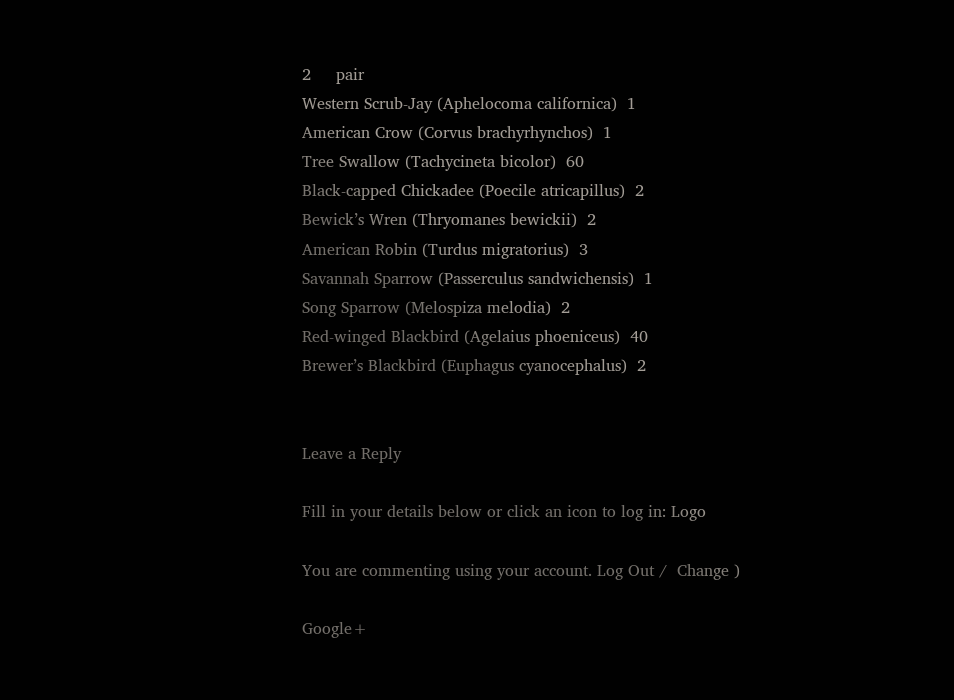2     pair
Western Scrub-Jay (Aphelocoma californica)  1
American Crow (Corvus brachyrhynchos)  1
Tree Swallow (Tachycineta bicolor)  60
Black-capped Chickadee (Poecile atricapillus)  2
Bewick’s Wren (Thryomanes bewickii)  2
American Robin (Turdus migratorius)  3
Savannah Sparrow (Passerculus sandwichensis)  1
Song Sparrow (Melospiza melodia)  2
Red-winged Blackbird (Agelaius phoeniceus)  40
Brewer’s Blackbird (Euphagus cyanocephalus)  2


Leave a Reply

Fill in your details below or click an icon to log in: Logo

You are commenting using your account. Log Out /  Change )

Google+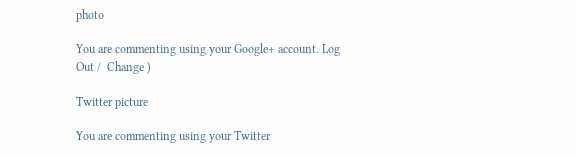photo

You are commenting using your Google+ account. Log Out /  Change )

Twitter picture

You are commenting using your Twitter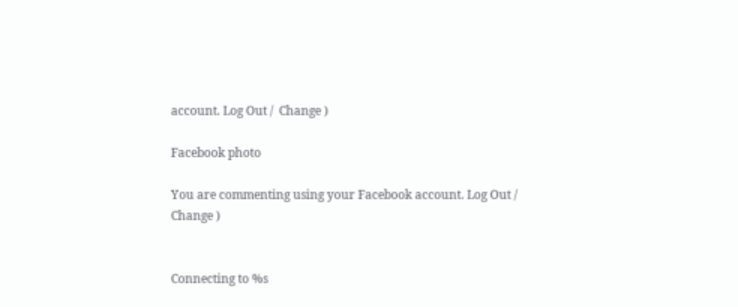account. Log Out /  Change )

Facebook photo

You are commenting using your Facebook account. Log Out /  Change )


Connecting to %s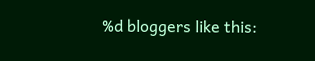%d bloggers like this: